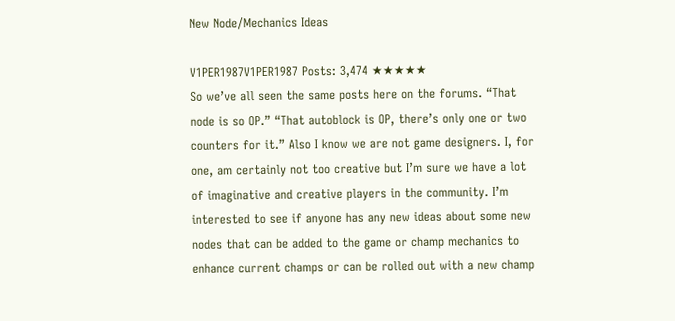New Node/Mechanics Ideas

V1PER1987V1PER1987 Posts: 3,474 ★★★★★
So we’ve all seen the same posts here on the forums. “That node is so OP.” “That autoblock is OP, there’s only one or two counters for it.” Also I know we are not game designers. I, for one, am certainly not too creative but I’m sure we have a lot of imaginative and creative players in the community. I’m interested to see if anyone has any new ideas about some new nodes that can be added to the game or champ mechanics to enhance current champs or can be rolled out with a new champ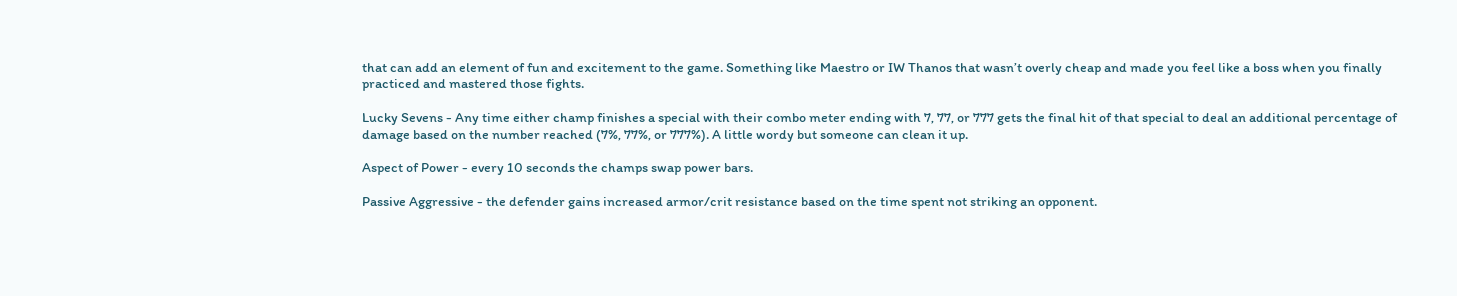that can add an element of fun and excitement to the game. Something like Maestro or IW Thanos that wasn’t overly cheap and made you feel like a boss when you finally practiced and mastered those fights.

Lucky Sevens - Any time either champ finishes a special with their combo meter ending with 7, 77, or 777 gets the final hit of that special to deal an additional percentage of damage based on the number reached (7%, 77%, or 777%). A little wordy but someone can clean it up.

Aspect of Power - every 10 seconds the champs swap power bars.

Passive Aggressive - the defender gains increased armor/crit resistance based on the time spent not striking an opponent.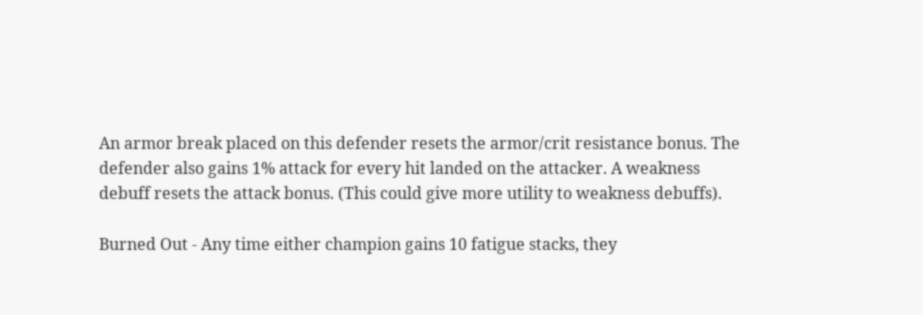An armor break placed on this defender resets the armor/crit resistance bonus. The defender also gains 1% attack for every hit landed on the attacker. A weakness debuff resets the attack bonus. (This could give more utility to weakness debuffs).

Burned Out - Any time either champion gains 10 fatigue stacks, they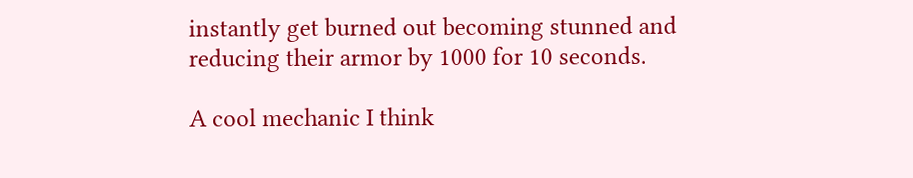instantly get burned out becoming stunned and reducing their armor by 1000 for 10 seconds.

A cool mechanic I think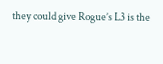they could give Rogue’s L3 is the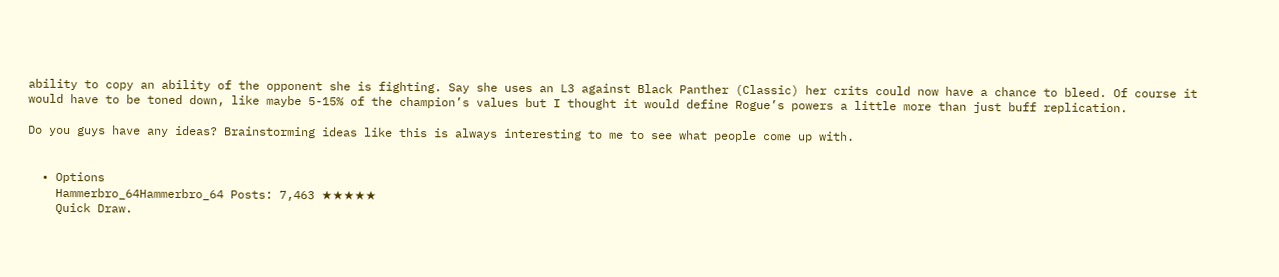ability to copy an ability of the opponent she is fighting. Say she uses an L3 against Black Panther (Classic) her crits could now have a chance to bleed. Of course it would have to be toned down, like maybe 5-15% of the champion’s values but I thought it would define Rogue’s powers a little more than just buff replication.

Do you guys have any ideas? Brainstorming ideas like this is always interesting to me to see what people come up with.


  • Options
    Hammerbro_64Hammerbro_64 Posts: 7,463 ★★★★★
    Quick Draw.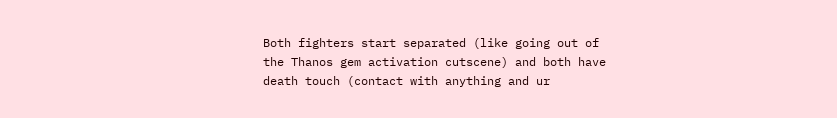Both fighters start separated (like going out of the Thanos gem activation cutscene) and both have death touch (contact with anything and ur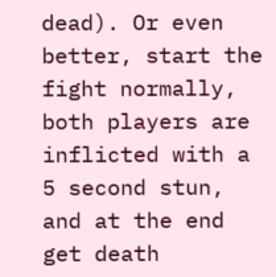dead). Or even better, start the fight normally, both players are inflicted with a 5 second stun, and at the end get death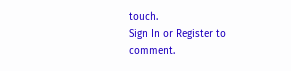touch.
Sign In or Register to comment.